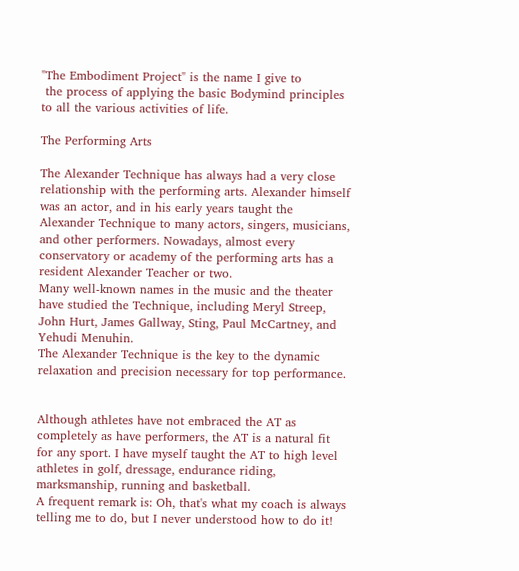"The Embodiment Project" is the name I give to
 the process of applying the basic Bodymind principles
to all the various activities of life.

The Performing Arts

The Alexander Technique has always had a very close relationship with the performing arts. Alexander himself was an actor, and in his early years taught the Alexander Technique to many actors, singers, musicians, and other performers. Nowadays, almost every conservatory or academy of the performing arts has a resident Alexander Teacher or two.
Many well-known names in the music and the theater have studied the Technique, including Meryl Streep, John Hurt, James Gallway, Sting, Paul McCartney, and Yehudi Menuhin.
The Alexander Technique is the key to the dynamic relaxation and precision necessary for top performance.


Although athletes have not embraced the AT as completely as have performers, the AT is a natural fit for any sport. I have myself taught the AT to high level athletes in golf, dressage, endurance riding, marksmanship, running and basketball.
A frequent remark is: Oh, that's what my coach is always telling me to do, but I never understood how to do it!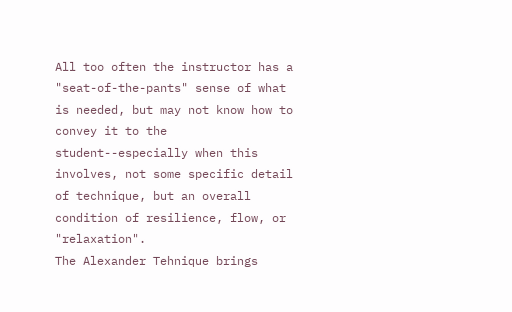All too often the instructor has a "seat-of-the-pants" sense of what is needed, but may not know how to convey it to the student--especially when this involves, not some specific detail of technique, but an overall condition of resilience, flow, or "relaxation".
The Alexander Tehnique brings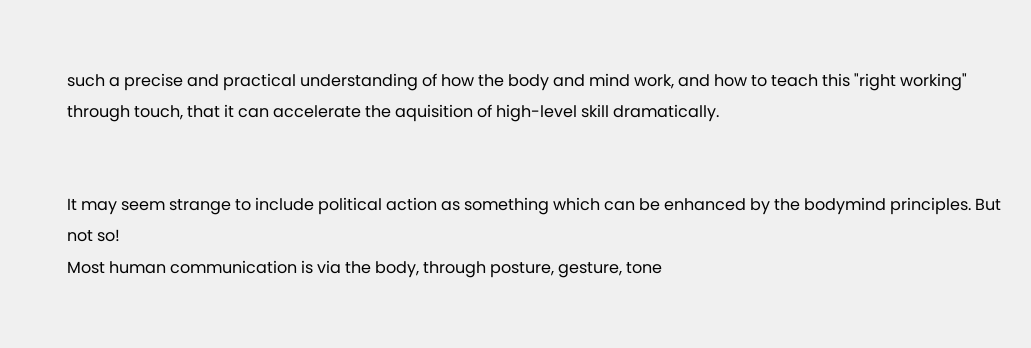such a precise and practical understanding of how the body and mind work, and how to teach this "right working" through touch, that it can accelerate the aquisition of high-level skill dramatically.


It may seem strange to include political action as something which can be enhanced by the bodymind principles. But not so!
Most human communication is via the body, through posture, gesture, tone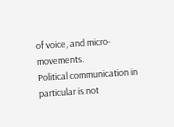of voice, and micro-movements.
Political communication in particular is not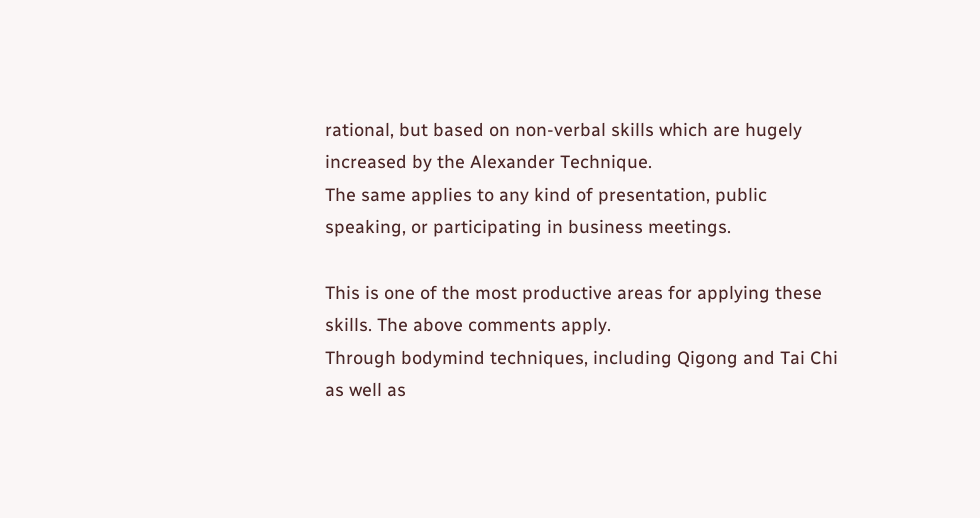rational, but based on non-verbal skills which are hugely increased by the Alexander Technique.
The same applies to any kind of presentation, public speaking, or participating in business meetings.

This is one of the most productive areas for applying these skills. The above comments apply.
Through bodymind techniques, including Qigong and Tai Chi as well as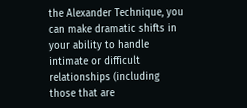the Alexander Technique, you can make dramatic shifts in your ability to handle intimate or difficult relationships (including those that are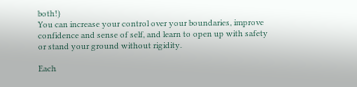both!)
You can increase your control over your boundaries, improve confidence and sense of self, and learn to open up with safety or stand your ground without rigidity.

Each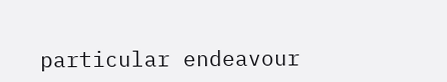particular endeavour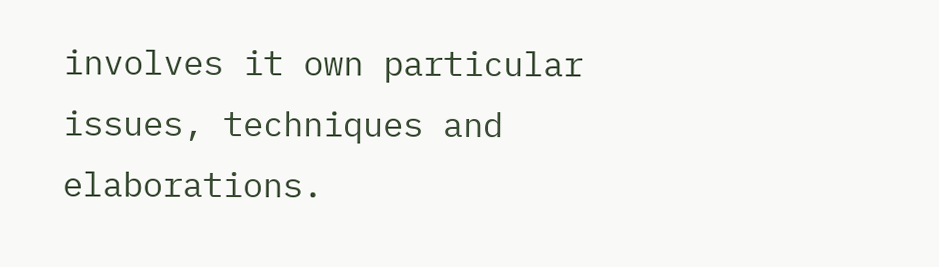involves it own particular issues, techniques and elaborations.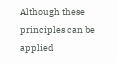Although these principles can be applied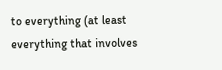to everything (at least everything that involves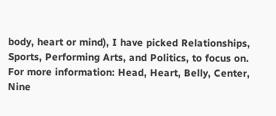body, heart or mind), I have picked Relationships, Sports, Performing Arts, and Politics, to focus on.
For more information: Head, Heart, Belly, Center,
Nine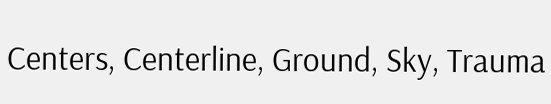Centers, Centerline, Ground, Sky, Trauma